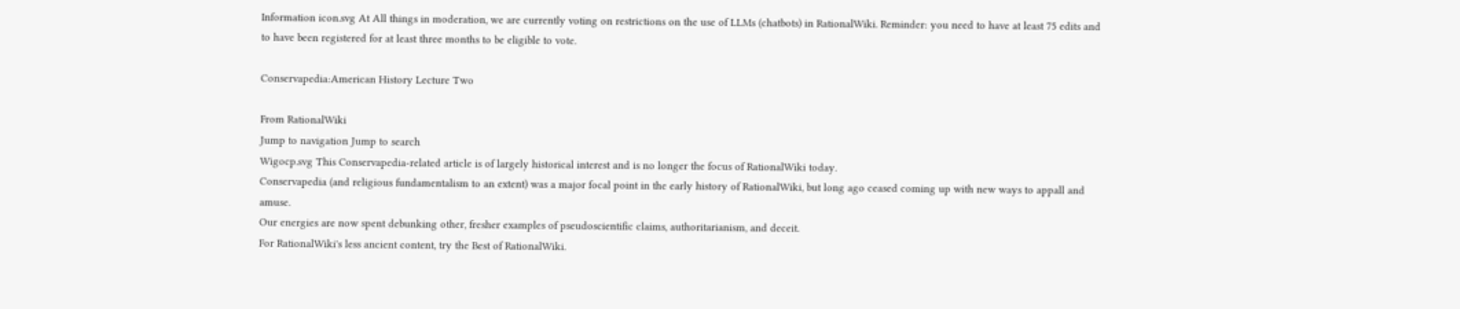Information icon.svg At All things in moderation, we are currently voting on restrictions on the use of LLMs (chatbots) in RationalWiki. Reminder: you need to have at least 75 edits and to have been registered for at least three months to be eligible to vote.

Conservapedia:American History Lecture Two

From RationalWiki
Jump to navigation Jump to search
Wigocp.svg This Conservapedia-related article is of largely historical interest and is no longer the focus of RationalWiki today.
Conservapedia (and religious fundamentalism to an extent) was a major focal point in the early history of RationalWiki, but long ago ceased coming up with new ways to appall and amuse.
Our energies are now spent debunking other, fresher examples of pseudoscientific claims, authoritarianism, and deceit.
For RationalWiki's less ancient content, try the Best of RationalWiki.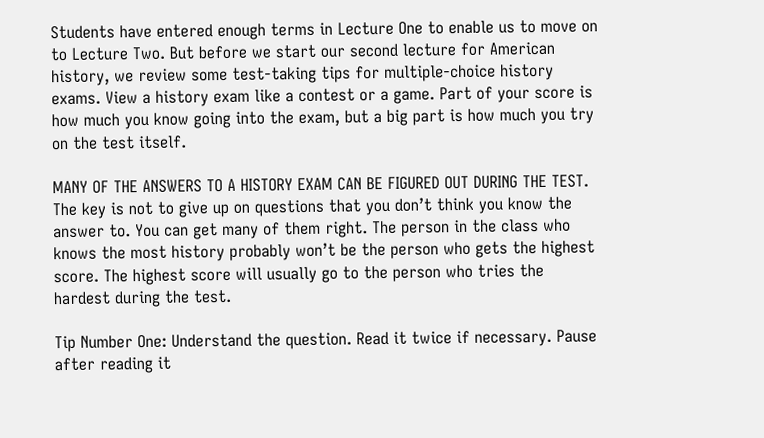Students have entered enough terms in Lecture One to enable us to move on to Lecture Two. But before we start our second lecture for American history, we review some test-taking tips for multiple-choice history exams. View a history exam like a contest or a game. Part of your score is how much you know going into the exam, but a big part is how much you try on the test itself.

MANY OF THE ANSWERS TO A HISTORY EXAM CAN BE FIGURED OUT DURING THE TEST. The key is not to give up on questions that you don’t think you know the answer to. You can get many of them right. The person in the class who knows the most history probably won’t be the person who gets the highest score. The highest score will usually go to the person who tries the hardest during the test.

Tip Number One: Understand the question. Read it twice if necessary. Pause after reading it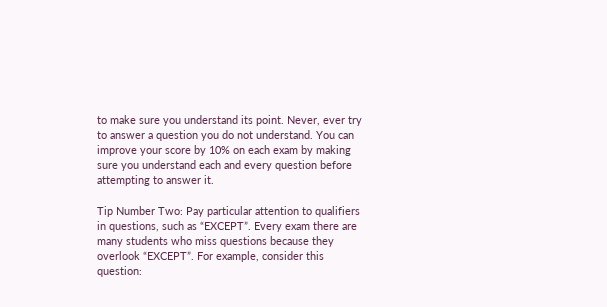to make sure you understand its point. Never, ever try to answer a question you do not understand. You can improve your score by 10% on each exam by making sure you understand each and every question before attempting to answer it.

Tip Number Two: Pay particular attention to qualifiers in questions, such as “EXCEPT”. Every exam there are many students who miss questions because they overlook “EXCEPT”. For example, consider this question: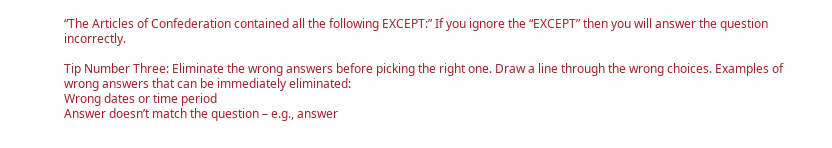“The Articles of Confederation contained all the following EXCEPT:” If you ignore the “EXCEPT” then you will answer the question incorrectly.

Tip Number Three: Eliminate the wrong answers before picking the right one. Draw a line through the wrong choices. Examples of wrong answers that can be immediately eliminated:
Wrong dates or time period
Answer doesn’t match the question – e.g., answer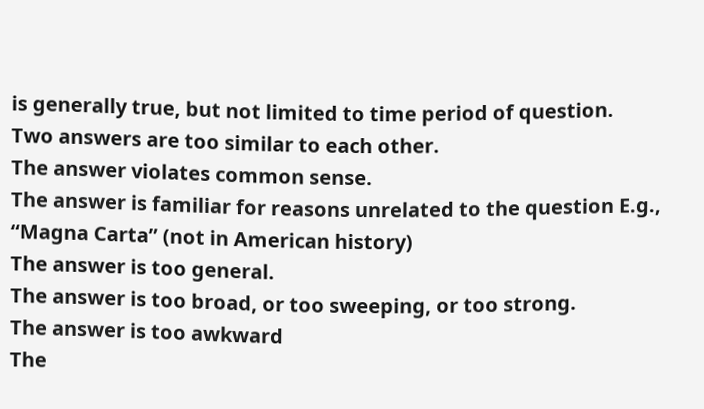is generally true, but not limited to time period of question.
Two answers are too similar to each other.
The answer violates common sense.
The answer is familiar for reasons unrelated to the question E.g., “Magna Carta” (not in American history)
The answer is too general.
The answer is too broad, or too sweeping, or too strong.
The answer is too awkward
The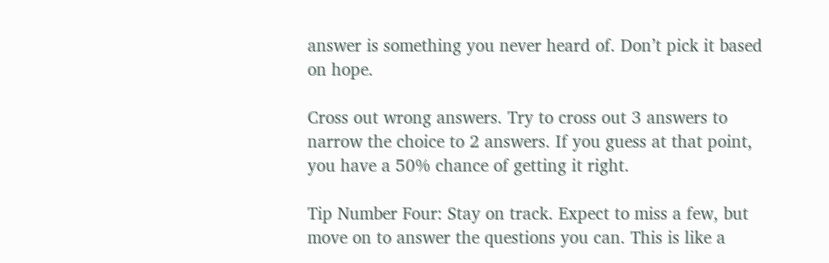answer is something you never heard of. Don’t pick it based on hope.

Cross out wrong answers. Try to cross out 3 answers to narrow the choice to 2 answers. If you guess at that point, you have a 50% chance of getting it right.

Tip Number Four: Stay on track. Expect to miss a few, but move on to answer the questions you can. This is like a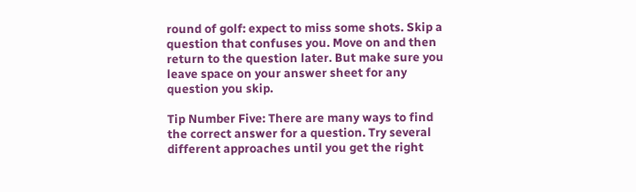round of golf: expect to miss some shots. Skip a question that confuses you. Move on and then return to the question later. But make sure you leave space on your answer sheet for any question you skip.

Tip Number Five: There are many ways to find the correct answer for a question. Try several different approaches until you get the right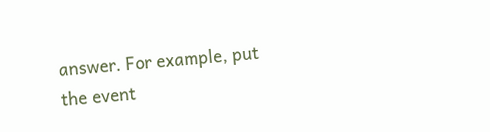answer. For example, put the event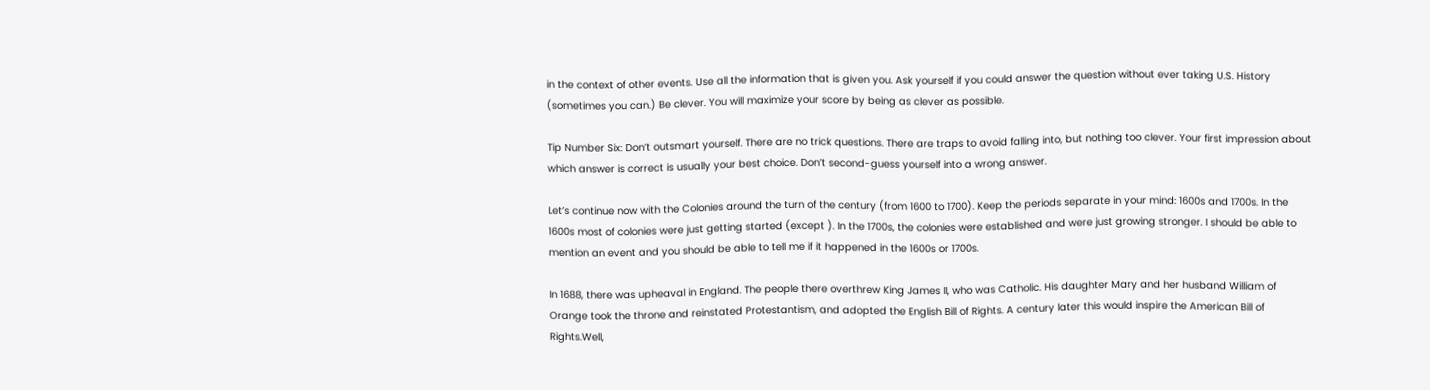in the context of other events. Use all the information that is given you. Ask yourself if you could answer the question without ever taking U.S. History (sometimes you can.) Be clever. You will maximize your score by being as clever as possible.

Tip Number Six: Don’t outsmart yourself. There are no trick questions. There are traps to avoid falling into, but nothing too clever. Your first impression about which answer is correct is usually your best choice. Don’t second-guess yourself into a wrong answer.

Let’s continue now with the Colonies around the turn of the century (from 1600 to 1700). Keep the periods separate in your mind: 1600s and 1700s. In the 1600s most of colonies were just getting started (except ). In the 1700s, the colonies were established and were just growing stronger. I should be able to mention an event and you should be able to tell me if it happened in the 1600s or 1700s.

In 1688, there was upheaval in England. The people there overthrew King James II, who was Catholic. His daughter Mary and her husband William of Orange took the throne and reinstated Protestantism, and adopted the English Bill of Rights. A century later this would inspire the American Bill of Rights.Well,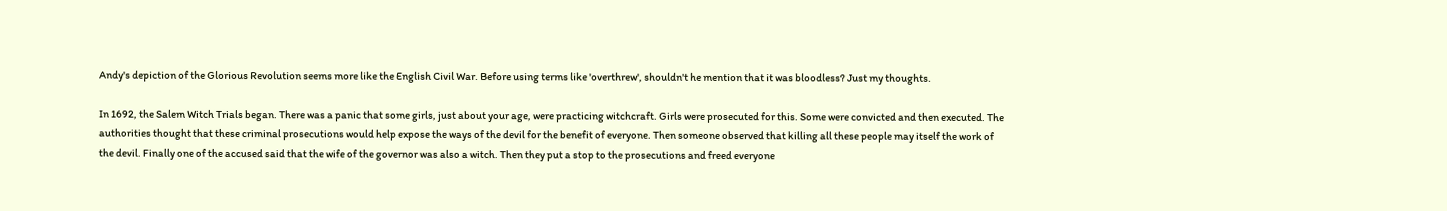Andy's depiction of the Glorious Revolution seems more like the English Civil War. Before using terms like 'overthrew', shouldn't he mention that it was bloodless? Just my thoughts.

In 1692, the Salem Witch Trials began. There was a panic that some girls, just about your age, were practicing witchcraft. Girls were prosecuted for this. Some were convicted and then executed. The authorities thought that these criminal prosecutions would help expose the ways of the devil for the benefit of everyone. Then someone observed that killing all these people may itself the work of the devil. Finally one of the accused said that the wife of the governor was also a witch. Then they put a stop to the prosecutions and freed everyone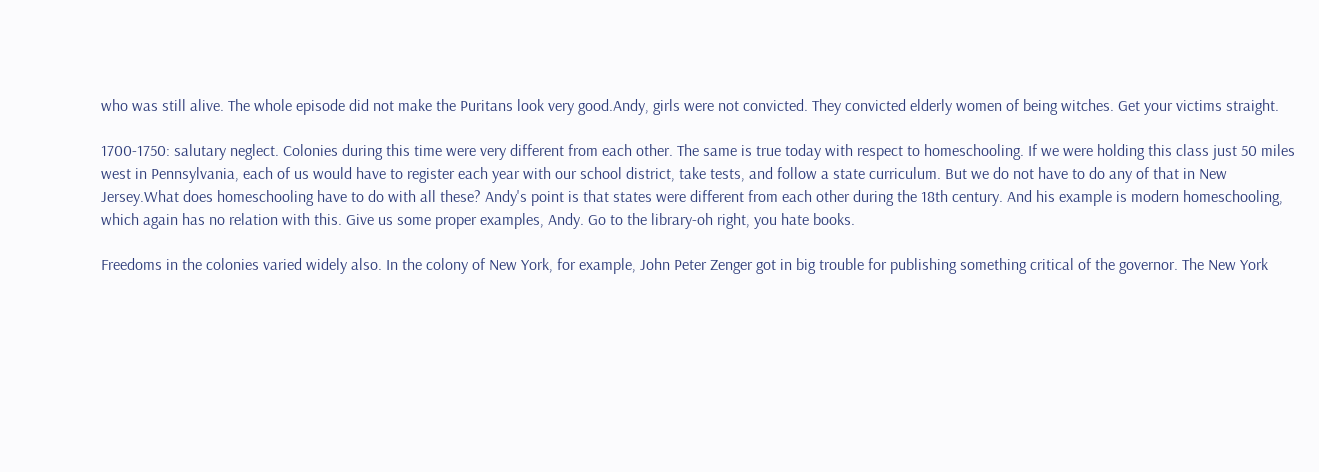who was still alive. The whole episode did not make the Puritans look very good.Andy, girls were not convicted. They convicted elderly women of being witches. Get your victims straight.

1700-1750: salutary neglect. Colonies during this time were very different from each other. The same is true today with respect to homeschooling. If we were holding this class just 50 miles west in Pennsylvania, each of us would have to register each year with our school district, take tests, and follow a state curriculum. But we do not have to do any of that in New Jersey.What does homeschooling have to do with all these? Andy's point is that states were different from each other during the 18th century. And his example is modern homeschooling, which again has no relation with this. Give us some proper examples, Andy. Go to the library-oh right, you hate books.

Freedoms in the colonies varied widely also. In the colony of New York, for example, John Peter Zenger got in big trouble for publishing something critical of the governor. The New York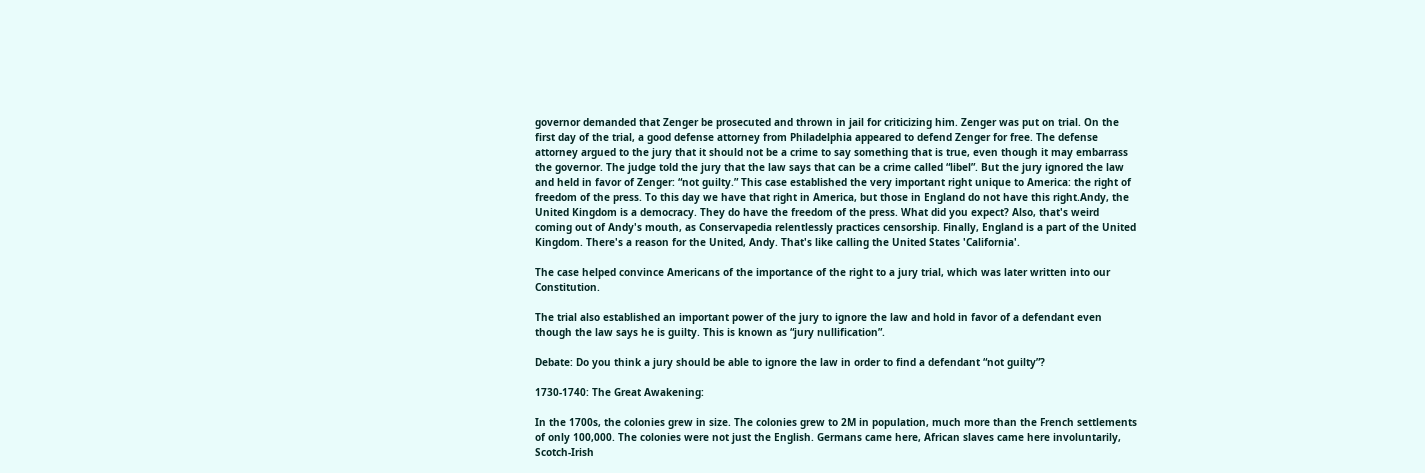governor demanded that Zenger be prosecuted and thrown in jail for criticizing him. Zenger was put on trial. On the first day of the trial, a good defense attorney from Philadelphia appeared to defend Zenger for free. The defense attorney argued to the jury that it should not be a crime to say something that is true, even though it may embarrass the governor. The judge told the jury that the law says that can be a crime called “libel”. But the jury ignored the law and held in favor of Zenger: “not guilty.” This case established the very important right unique to America: the right of freedom of the press. To this day we have that right in America, but those in England do not have this right.Andy, the United Kingdom is a democracy. They do have the freedom of the press. What did you expect? Also, that's weird coming out of Andy's mouth, as Conservapedia relentlessly practices censorship. Finally, England is a part of the United Kingdom. There's a reason for the United, Andy. That's like calling the United States 'California'.

The case helped convince Americans of the importance of the right to a jury trial, which was later written into our Constitution.

The trial also established an important power of the jury to ignore the law and hold in favor of a defendant even though the law says he is guilty. This is known as “jury nullification”.

Debate: Do you think a jury should be able to ignore the law in order to find a defendant “not guilty”?

1730-1740: The Great Awakening:

In the 1700s, the colonies grew in size. The colonies grew to 2M in population, much more than the French settlements of only 100,000. The colonies were not just the English. Germans came here, African slaves came here involuntarily, Scotch-Irish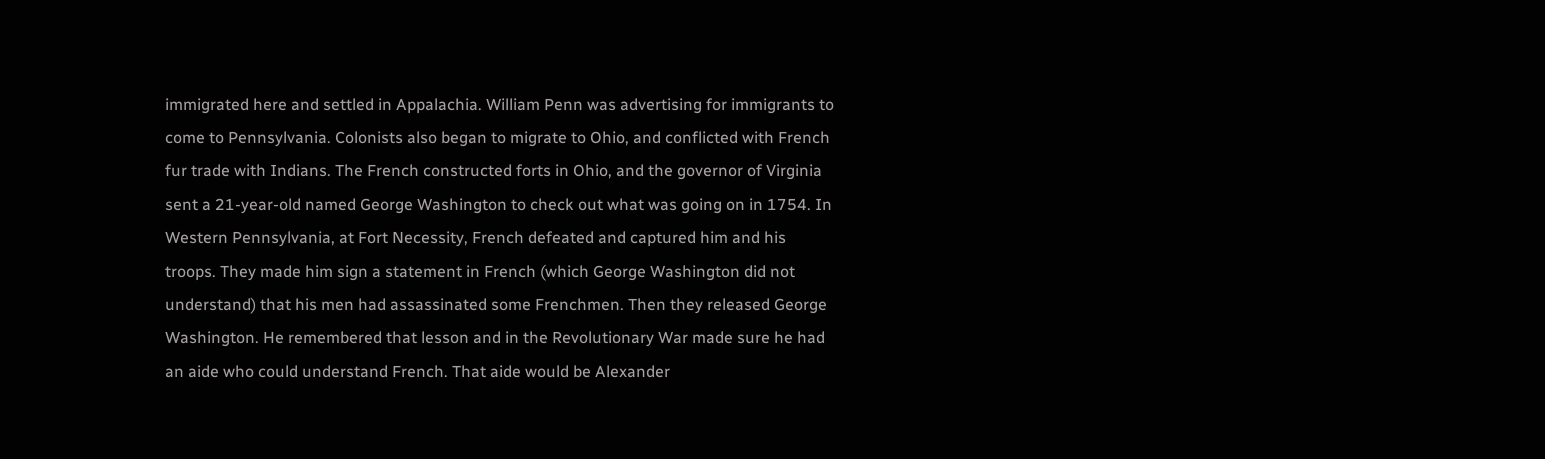immigrated here and settled in Appalachia. William Penn was advertising for immigrants to come to Pennsylvania. Colonists also began to migrate to Ohio, and conflicted with French fur trade with Indians. The French constructed forts in Ohio, and the governor of Virginia sent a 21-year-old named George Washington to check out what was going on in 1754. In Western Pennsylvania, at Fort Necessity, French defeated and captured him and his troops. They made him sign a statement in French (which George Washington did not understand) that his men had assassinated some Frenchmen. Then they released George Washington. He remembered that lesson and in the Revolutionary War made sure he had an aide who could understand French. That aide would be Alexander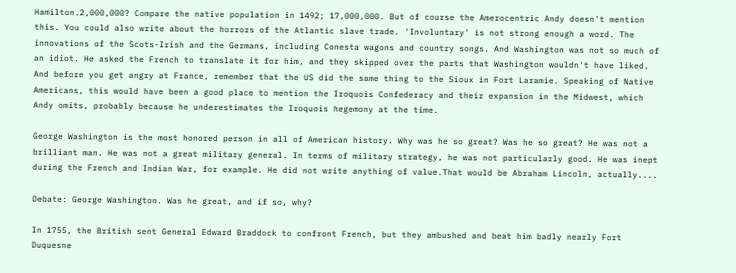Hamilton.2,000,000? Compare the native population in 1492; 17,000,000. But of course the Amerocentric Andy doesn't mention this. You could also write about the horrors of the Atlantic slave trade. 'Involuntary' is not strong enough a word. The innovations of the Scots-Irish and the Germans, including Conesta wagons and country songs. And Washington was not so much of an idiot. He asked the French to translate it for him, and they skipped over the parts that Washington wouldn't have liked. And before you get angry at France, remember that the US did the same thing to the Sioux in Fort Laramie. Speaking of Native Americans, this would have been a good place to mention the Iroquois Confederacy and their expansion in the Midwest, which Andy omits, probably because he underestimates the Iroquois hegemony at the time.

George Washington is the most honored person in all of American history. Why was he so great? Was he so great? He was not a brilliant man. He was not a great military general. In terms of military strategy, he was not particularly good. He was inept during the French and Indian War, for example. He did not write anything of value.That would be Abraham Lincoln, actually....

Debate: George Washington. Was he great, and if so, why?

In 1755, the British sent General Edward Braddock to confront French, but they ambushed and beat him badly nearly Fort Duquesne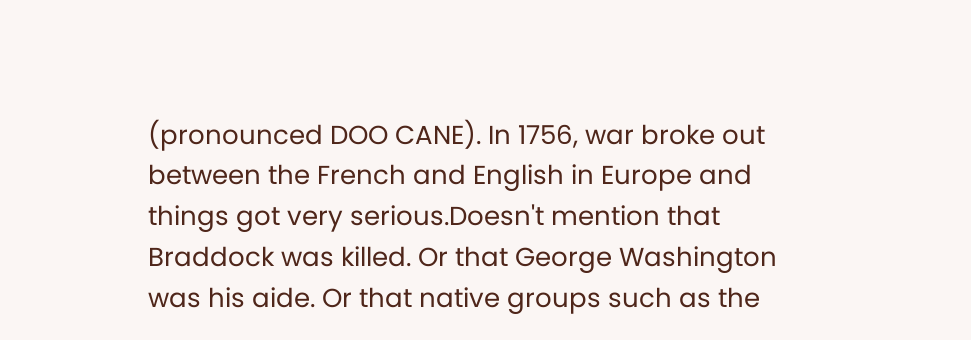(pronounced DOO CANE). In 1756, war broke out between the French and English in Europe and things got very serious.Doesn't mention that Braddock was killed. Or that George Washington was his aide. Or that native groups such as the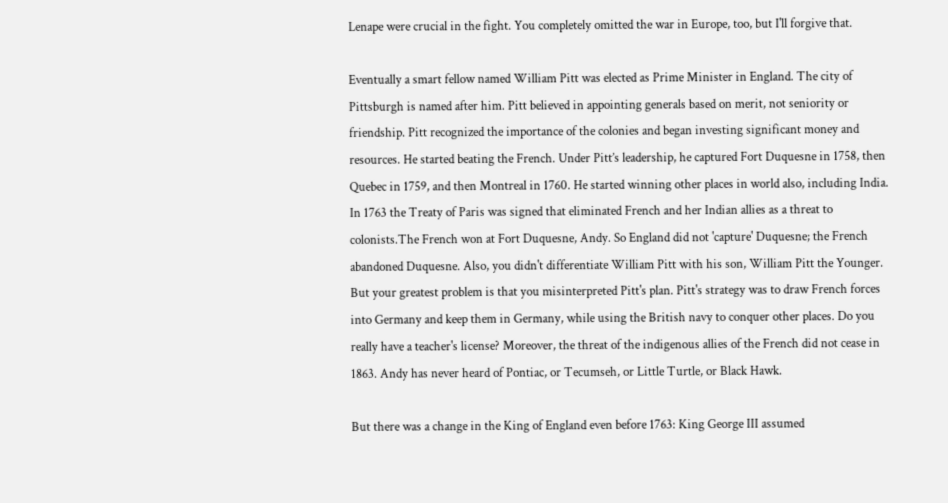Lenape were crucial in the fight. You completely omitted the war in Europe, too, but I'll forgive that.

Eventually a smart fellow named William Pitt was elected as Prime Minister in England. The city of Pittsburgh is named after him. Pitt believed in appointing generals based on merit, not seniority or friendship. Pitt recognized the importance of the colonies and began investing significant money and resources. He started beating the French. Under Pitt’s leadership, he captured Fort Duquesne in 1758, then Quebec in 1759, and then Montreal in 1760. He started winning other places in world also, including India. In 1763 the Treaty of Paris was signed that eliminated French and her Indian allies as a threat to colonists.The French won at Fort Duquesne, Andy. So England did not 'capture' Duquesne; the French abandoned Duquesne. Also, you didn't differentiate William Pitt with his son, William Pitt the Younger. But your greatest problem is that you misinterpreted Pitt's plan. Pitt's strategy was to draw French forces into Germany and keep them in Germany, while using the British navy to conquer other places. Do you really have a teacher's license? Moreover, the threat of the indigenous allies of the French did not cease in 1863. Andy has never heard of Pontiac, or Tecumseh, or Little Turtle, or Black Hawk.

But there was a change in the King of England even before 1763: King George III assumed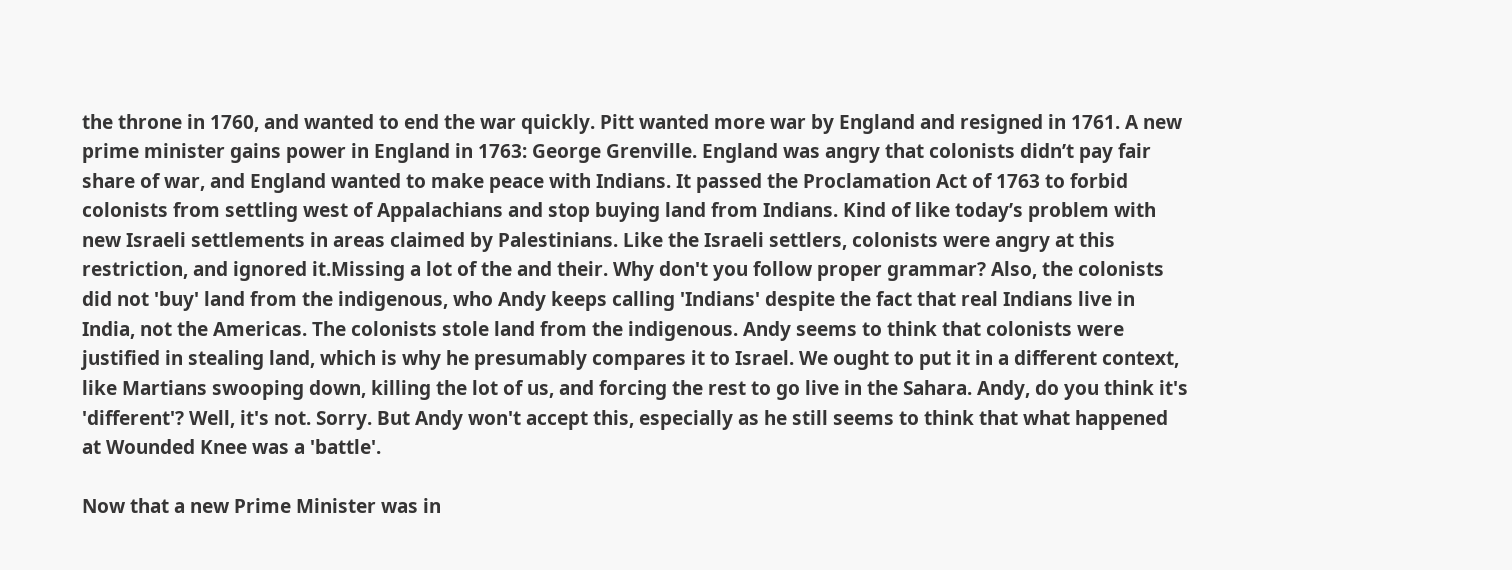the throne in 1760, and wanted to end the war quickly. Pitt wanted more war by England and resigned in 1761. A new prime minister gains power in England in 1763: George Grenville. England was angry that colonists didn’t pay fair share of war, and England wanted to make peace with Indians. It passed the Proclamation Act of 1763 to forbid colonists from settling west of Appalachians and stop buying land from Indians. Kind of like today’s problem with new Israeli settlements in areas claimed by Palestinians. Like the Israeli settlers, colonists were angry at this restriction, and ignored it.Missing a lot of the and their. Why don't you follow proper grammar? Also, the colonists did not 'buy' land from the indigenous, who Andy keeps calling 'Indians' despite the fact that real Indians live in India, not the Americas. The colonists stole land from the indigenous. Andy seems to think that colonists were justified in stealing land, which is why he presumably compares it to Israel. We ought to put it in a different context, like Martians swooping down, killing the lot of us, and forcing the rest to go live in the Sahara. Andy, do you think it's 'different'? Well, it's not. Sorry. But Andy won't accept this, especially as he still seems to think that what happened at Wounded Knee was a 'battle'.

Now that a new Prime Minister was in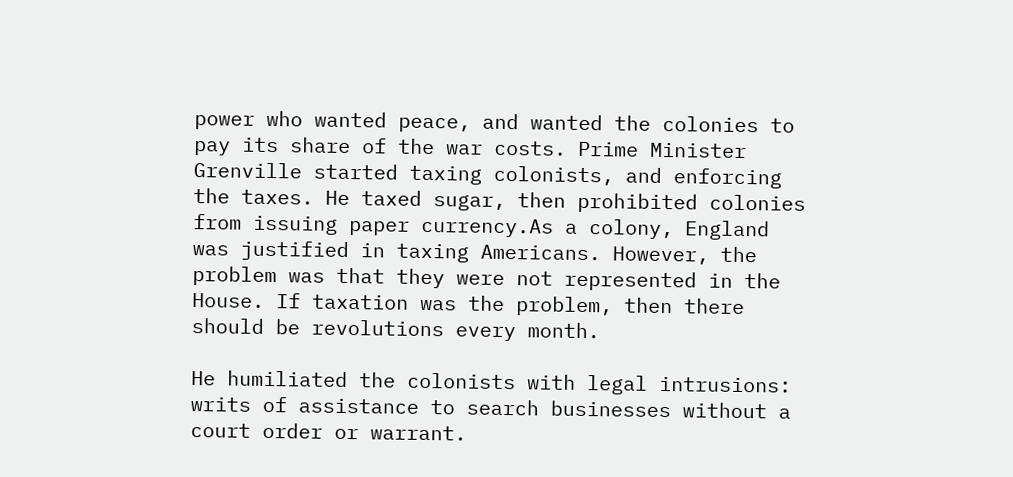power who wanted peace, and wanted the colonies to pay its share of the war costs. Prime Minister Grenville started taxing colonists, and enforcing the taxes. He taxed sugar, then prohibited colonies from issuing paper currency.As a colony, England was justified in taxing Americans. However, the problem was that they were not represented in the House. If taxation was the problem, then there should be revolutions every month.

He humiliated the colonists with legal intrusions: writs of assistance to search businesses without a court order or warrant.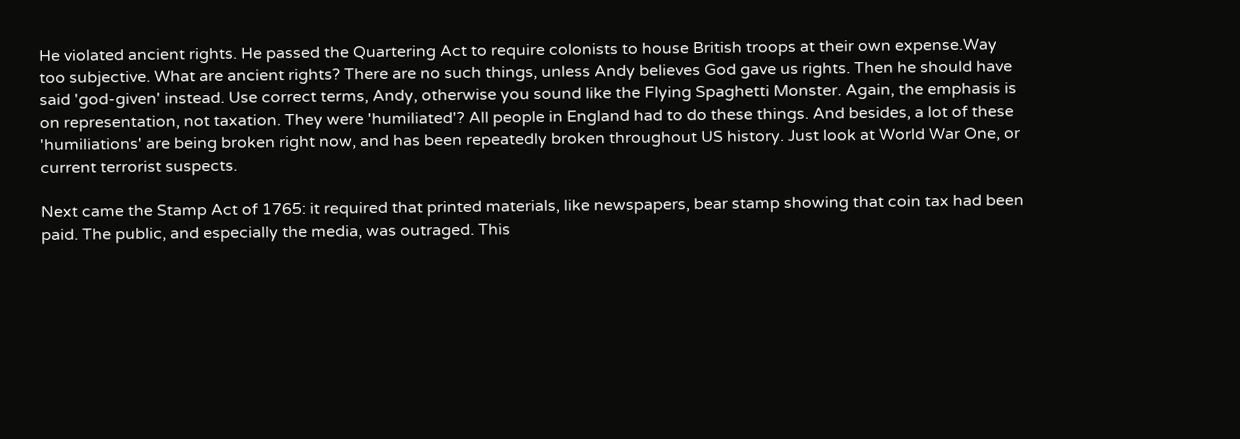He violated ancient rights. He passed the Quartering Act to require colonists to house British troops at their own expense.Way too subjective. What are ancient rights? There are no such things, unless Andy believes God gave us rights. Then he should have said 'god-given' instead. Use correct terms, Andy, otherwise you sound like the Flying Spaghetti Monster. Again, the emphasis is on representation, not taxation. They were 'humiliated'? All people in England had to do these things. And besides, a lot of these 'humiliations' are being broken right now, and has been repeatedly broken throughout US history. Just look at World War One, or current terrorist suspects.

Next came the Stamp Act of 1765: it required that printed materials, like newspapers, bear stamp showing that coin tax had been paid. The public, and especially the media, was outraged. This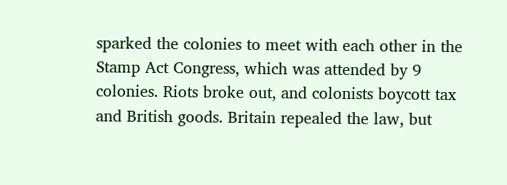sparked the colonies to meet with each other in the Stamp Act Congress, which was attended by 9 colonies. Riots broke out, and colonists boycott tax and British goods. Britain repealed the law, but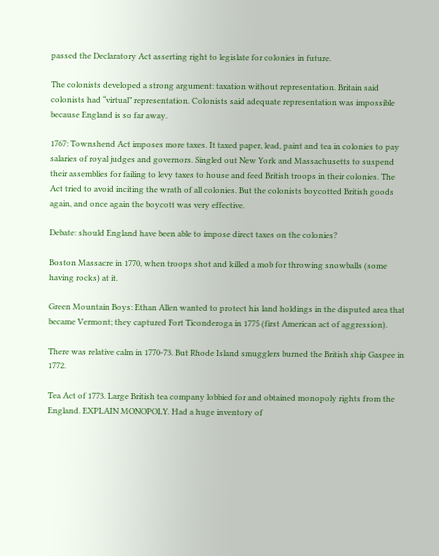passed the Declaratory Act asserting right to legislate for colonies in future.

The colonists developed a strong argument: taxation without representation. Britain said colonists had “virtual” representation. Colonists said adequate representation was impossible because England is so far away.

1767: Townshend Act imposes more taxes. It taxed paper, lead, paint and tea in colonies to pay salaries of royal judges and governors. Singled out New York and Massachusetts to suspend their assemblies for failing to levy taxes to house and feed British troops in their colonies. The Act tried to avoid inciting the wrath of all colonies. But the colonists boycotted British goods again, and once again the boycott was very effective.

Debate: should England have been able to impose direct taxes on the colonies?

Boston Massacre in 1770, when troops shot and killed a mob for throwing snowballs (some having rocks) at it.

Green Mountain Boys: Ethan Allen wanted to protect his land holdings in the disputed area that became Vermont; they captured Fort Ticonderoga in 1775 (first American act of aggression).

There was relative calm in 1770-73. But Rhode Island smugglers burned the British ship Gaspee in 1772.

Tea Act of 1773. Large British tea company lobbied for and obtained monopoly rights from the England. EXPLAIN MONOPOLY. Had a huge inventory of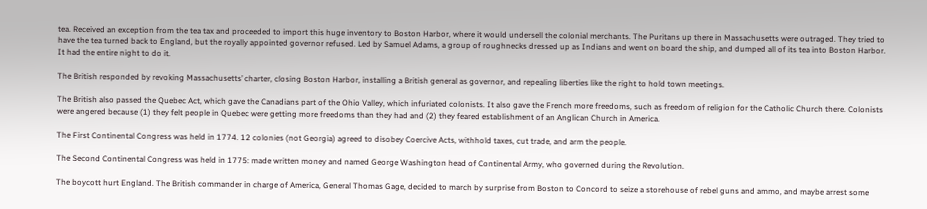tea. Received an exception from the tea tax and proceeded to import this huge inventory to Boston Harbor, where it would undersell the colonial merchants. The Puritans up there in Massachusetts were outraged. They tried to have the tea turned back to England, but the royally appointed governor refused. Led by Samuel Adams, a group of roughnecks dressed up as Indians and went on board the ship, and dumped all of its tea into Boston Harbor. It had the entire night to do it.

The British responded by revoking Massachusetts’ charter, closing Boston Harbor, installing a British general as governor, and repealing liberties like the right to hold town meetings.

The British also passed the Quebec Act, which gave the Canadians part of the Ohio Valley, which infuriated colonists. It also gave the French more freedoms, such as freedom of religion for the Catholic Church there. Colonists were angered because (1) they felt people in Quebec were getting more freedoms than they had and (2) they feared establishment of an Anglican Church in America.

The First Continental Congress was held in 1774. 12 colonies (not Georgia) agreed to disobey Coercive Acts, withhold taxes, cut trade, and arm the people.

The Second Continental Congress was held in 1775: made written money and named George Washington head of Continental Army, who governed during the Revolution.

The boycott hurt England. The British commander in charge of America, General Thomas Gage, decided to march by surprise from Boston to Concord to seize a storehouse of rebel guns and ammo, and maybe arrest some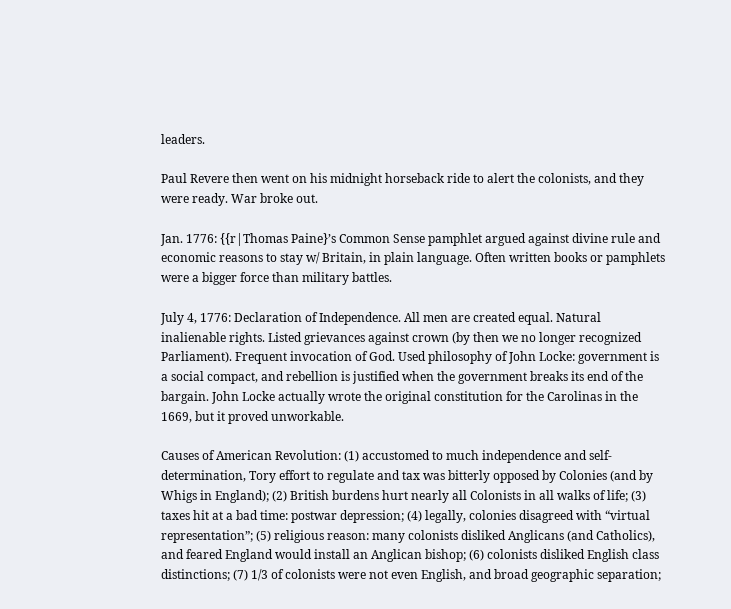leaders.

Paul Revere then went on his midnight horseback ride to alert the colonists, and they were ready. War broke out.

Jan. 1776: {{r|Thomas Paine}’s Common Sense pamphlet argued against divine rule and economic reasons to stay w/ Britain, in plain language. Often written books or pamphlets were a bigger force than military battles.

July 4, 1776: Declaration of Independence. All men are created equal. Natural inalienable rights. Listed grievances against crown (by then we no longer recognized Parliament). Frequent invocation of God. Used philosophy of John Locke: government is a social compact, and rebellion is justified when the government breaks its end of the bargain. John Locke actually wrote the original constitution for the Carolinas in the 1669, but it proved unworkable.

Causes of American Revolution: (1) accustomed to much independence and self-determination, Tory effort to regulate and tax was bitterly opposed by Colonies (and by Whigs in England); (2) British burdens hurt nearly all Colonists in all walks of life; (3) taxes hit at a bad time: postwar depression; (4) legally, colonies disagreed with “virtual representation”; (5) religious reason: many colonists disliked Anglicans (and Catholics), and feared England would install an Anglican bishop; (6) colonists disliked English class distinctions; (7) 1/3 of colonists were not even English, and broad geographic separation;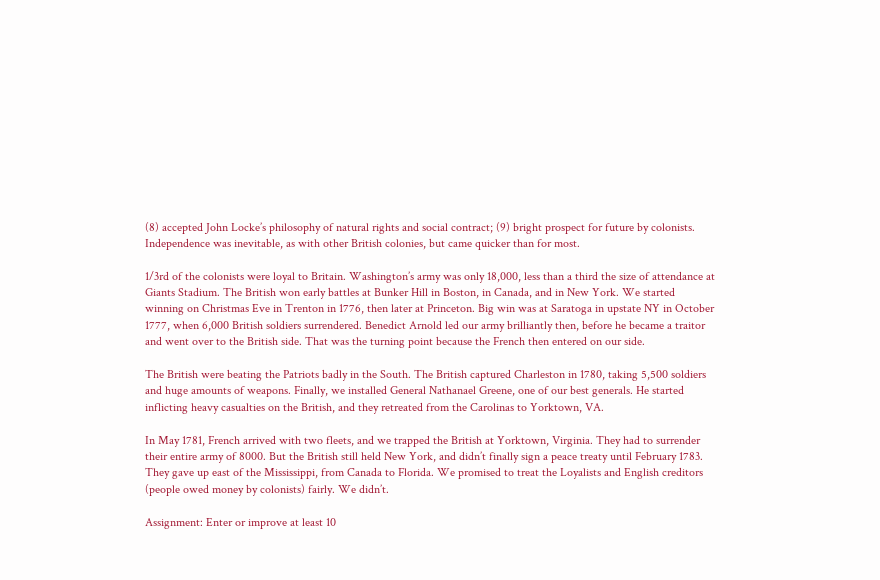(8) accepted John Locke’s philosophy of natural rights and social contract; (9) bright prospect for future by colonists. Independence was inevitable, as with other British colonies, but came quicker than for most.

1/3rd of the colonists were loyal to Britain. Washington’s army was only 18,000, less than a third the size of attendance at Giants Stadium. The British won early battles at Bunker Hill in Boston, in Canada, and in New York. We started winning on Christmas Eve in Trenton in 1776, then later at Princeton. Big win was at Saratoga in upstate NY in October 1777, when 6,000 British soldiers surrendered. Benedict Arnold led our army brilliantly then, before he became a traitor and went over to the British side. That was the turning point because the French then entered on our side.

The British were beating the Patriots badly in the South. The British captured Charleston in 1780, taking 5,500 soldiers and huge amounts of weapons. Finally, we installed General Nathanael Greene, one of our best generals. He started inflicting heavy casualties on the British, and they retreated from the Carolinas to Yorktown, VA.

In May 1781, French arrived with two fleets, and we trapped the British at Yorktown, Virginia. They had to surrender their entire army of 8000. But the British still held New York, and didn’t finally sign a peace treaty until February 1783. They gave up east of the Mississippi, from Canada to Florida. We promised to treat the Loyalists and English creditors (people owed money by colonists) fairly. We didn’t.

Assignment: Enter or improve at least 10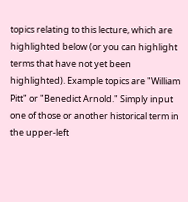topics relating to this lecture, which are highlighted below (or you can highlight terms that have not yet been highlighted). Example topics are "William Pitt" or "Benedict Arnold." Simply input one of those or another historical term in the upper-left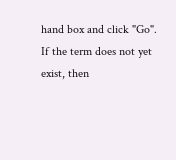hand box and click "Go". If the term does not yet exist, then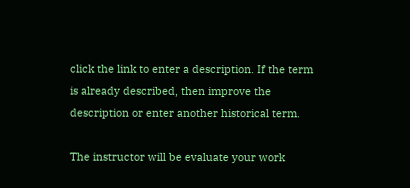click the link to enter a description. If the term is already described, then improve the description or enter another historical term.

The instructor will be evaluate your work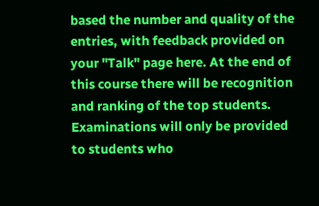based the number and quality of the entries, with feedback provided on your "Talk" page here. At the end of this course there will be recognition and ranking of the top students. Examinations will only be provided to students who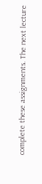complete these assignments. The next lecture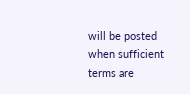will be posted when sufficient terms are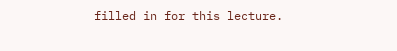filled in for this lecture.